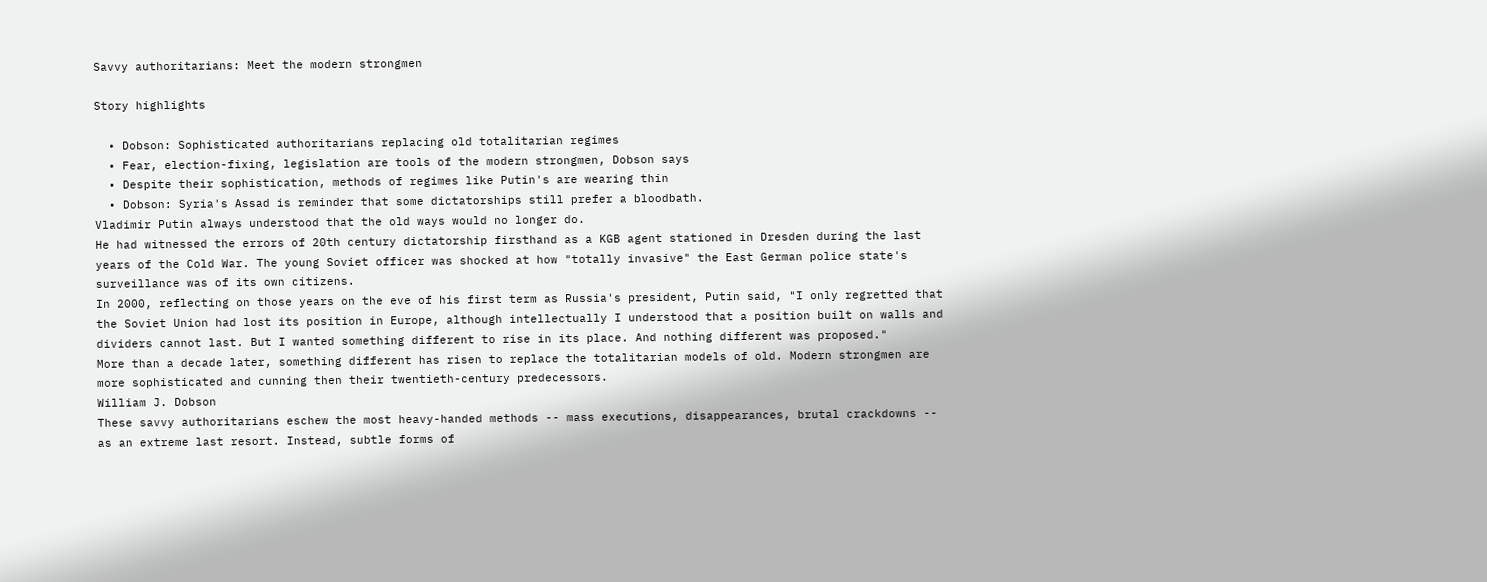Savvy authoritarians: Meet the modern strongmen

Story highlights

  • Dobson: Sophisticated authoritarians replacing old totalitarian regimes
  • Fear, election-fixing, legislation are tools of the modern strongmen, Dobson says
  • Despite their sophistication, methods of regimes like Putin's are wearing thin
  • Dobson: Syria's Assad is reminder that some dictatorships still prefer a bloodbath.
Vladimir Putin always understood that the old ways would no longer do.
He had witnessed the errors of 20th century dictatorship firsthand as a KGB agent stationed in Dresden during the last years of the Cold War. The young Soviet officer was shocked at how "totally invasive" the East German police state's surveillance was of its own citizens.
In 2000, reflecting on those years on the eve of his first term as Russia's president, Putin said, "I only regretted that the Soviet Union had lost its position in Europe, although intellectually I understood that a position built on walls and dividers cannot last. But I wanted something different to rise in its place. And nothing different was proposed."
More than a decade later, something different has risen to replace the totalitarian models of old. Modern strongmen are more sophisticated and cunning then their twentieth-century predecessors.
William J. Dobson
These savvy authoritarians eschew the most heavy-handed methods -- mass executions, disappearances, brutal crackdowns -- as an extreme last resort. Instead, subtle forms of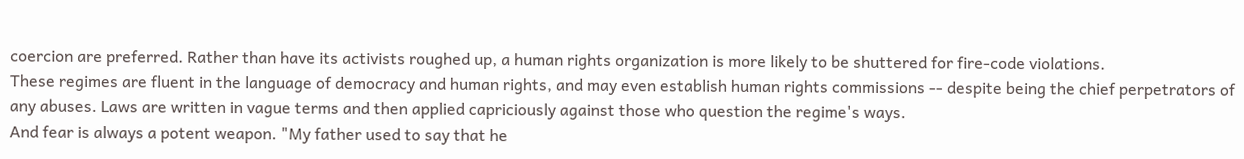coercion are preferred. Rather than have its activists roughed up, a human rights organization is more likely to be shuttered for fire-code violations.
These regimes are fluent in the language of democracy and human rights, and may even establish human rights commissions -- despite being the chief perpetrators of any abuses. Laws are written in vague terms and then applied capriciously against those who question the regime's ways.
And fear is always a potent weapon. "My father used to say that he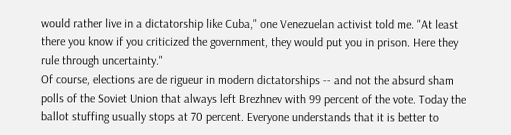would rather live in a dictatorship like Cuba," one Venezuelan activist told me. "At least there you know if you criticized the government, they would put you in prison. Here they rule through uncertainty."
Of course, elections are de rigueur in modern dictatorships -- and not the absurd sham polls of the Soviet Union that always left Brezhnev with 99 percent of the vote. Today the ballot stuffing usually stops at 70 percent. Everyone understands that it is better to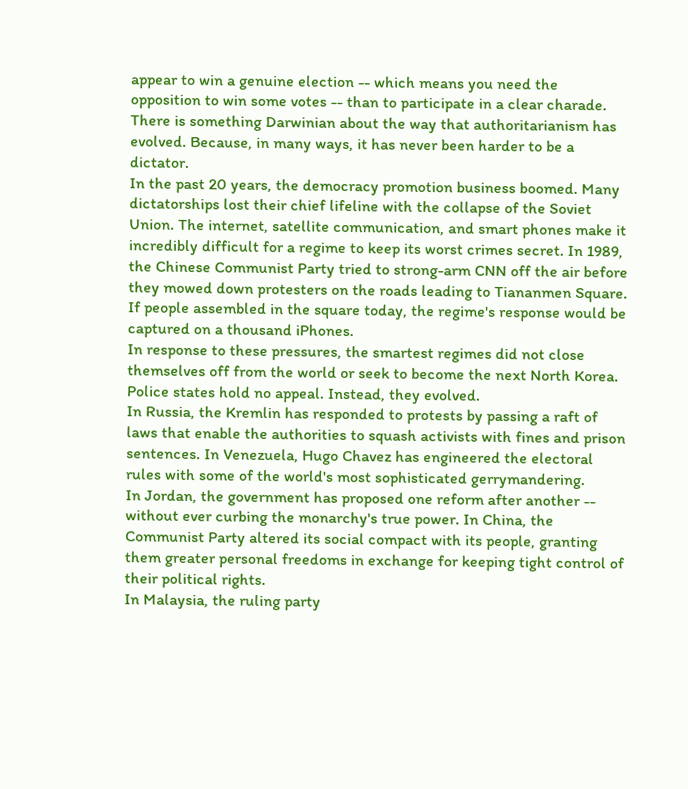appear to win a genuine election -- which means you need the opposition to win some votes -- than to participate in a clear charade.
There is something Darwinian about the way that authoritarianism has evolved. Because, in many ways, it has never been harder to be a dictator.
In the past 20 years, the democracy promotion business boomed. Many dictatorships lost their chief lifeline with the collapse of the Soviet Union. The internet, satellite communication, and smart phones make it incredibly difficult for a regime to keep its worst crimes secret. In 1989, the Chinese Communist Party tried to strong-arm CNN off the air before they mowed down protesters on the roads leading to Tiananmen Square. If people assembled in the square today, the regime's response would be captured on a thousand iPhones.
In response to these pressures, the smartest regimes did not close themselves off from the world or seek to become the next North Korea. Police states hold no appeal. Instead, they evolved.
In Russia, the Kremlin has responded to protests by passing a raft of laws that enable the authorities to squash activists with fines and prison sentences. In Venezuela, Hugo Chavez has engineered the electoral rules with some of the world's most sophisticated gerrymandering.
In Jordan, the government has proposed one reform after another -- without ever curbing the monarchy's true power. In China, the Communist Party altered its social compact with its people, granting them greater personal freedoms in exchange for keeping tight control of their political rights.
In Malaysia, the ruling party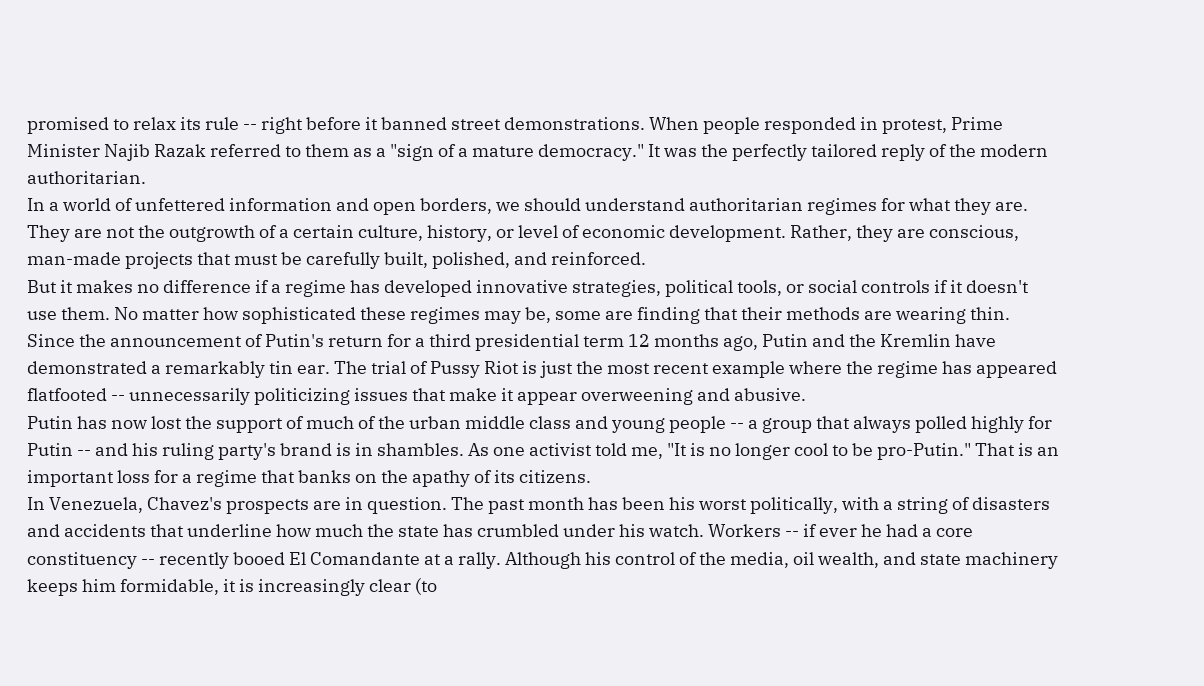promised to relax its rule -- right before it banned street demonstrations. When people responded in protest, Prime Minister Najib Razak referred to them as a "sign of a mature democracy." It was the perfectly tailored reply of the modern authoritarian.
In a world of unfettered information and open borders, we should understand authoritarian regimes for what they are. They are not the outgrowth of a certain culture, history, or level of economic development. Rather, they are conscious, man-made projects that must be carefully built, polished, and reinforced.
But it makes no difference if a regime has developed innovative strategies, political tools, or social controls if it doesn't use them. No matter how sophisticated these regimes may be, some are finding that their methods are wearing thin.
Since the announcement of Putin's return for a third presidential term 12 months ago, Putin and the Kremlin have demonstrated a remarkably tin ear. The trial of Pussy Riot is just the most recent example where the regime has appeared flatfooted -- unnecessarily politicizing issues that make it appear overweening and abusive.
Putin has now lost the support of much of the urban middle class and young people -- a group that always polled highly for Putin -- and his ruling party's brand is in shambles. As one activist told me, "It is no longer cool to be pro-Putin." That is an important loss for a regime that banks on the apathy of its citizens.
In Venezuela, Chavez's prospects are in question. The past month has been his worst politically, with a string of disasters and accidents that underline how much the state has crumbled under his watch. Workers -- if ever he had a core constituency -- recently booed El Comandante at a rally. Although his control of the media, oil wealth, and state machinery keeps him formidable, it is increasingly clear (to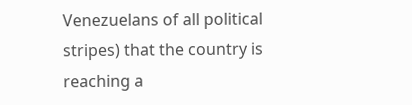Venezuelans of all political stripes) that the country is reaching a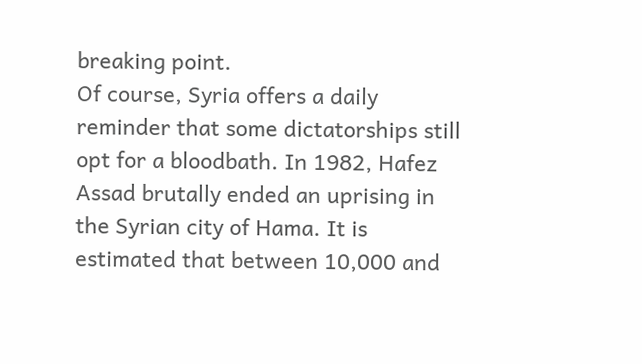breaking point.
Of course, Syria offers a daily reminder that some dictatorships still opt for a bloodbath. In 1982, Hafez Assad brutally ended an uprising in the Syrian city of Hama. It is estimated that between 10,000 and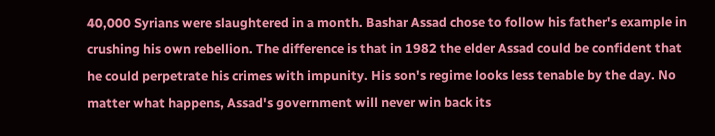40,000 Syrians were slaughtered in a month. Bashar Assad chose to follow his father's example in crushing his own rebellion. The difference is that in 1982 the elder Assad could be confident that he could perpetrate his crimes with impunity. His son's regime looks less tenable by the day. No matter what happens, Assad's government will never win back its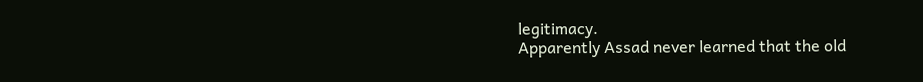legitimacy.
Apparently Assad never learned that the old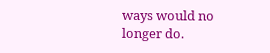ways would no longer do.